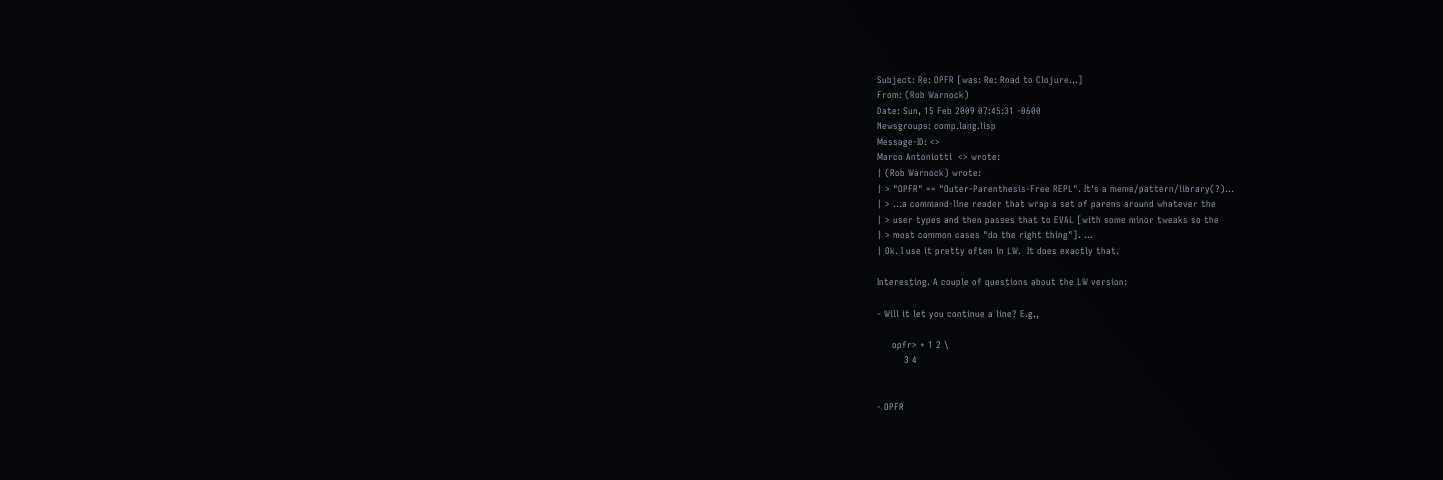Subject: Re: OPFR [was: Re: Road to Clojure...]
From: (Rob Warnock)
Date: Sun, 15 Feb 2009 07:45:31 -0600
Newsgroups: comp.lang.lisp
Message-ID: <>
Marco Antoniotti  <> wrote:
| (Rob Warnock) wrote:
| > "OPFR" == "Outer-Parenthesis-Free REPL". It's a meme/pattern/library(?)...
| > ...a command-line reader that wrap a set of parens around whatever the
| > user types and then passes that to EVAL [with some minor tweaks so the
| > most common cases "do the right thing"]. ...
| Ok. I use it pretty often in LW.  It does exactly that.

Interesting. A couple of questions about the LW version:

- Will it let you continue a line? E.g.,

     opfr> + 1 2 \
         3 4


- OPFR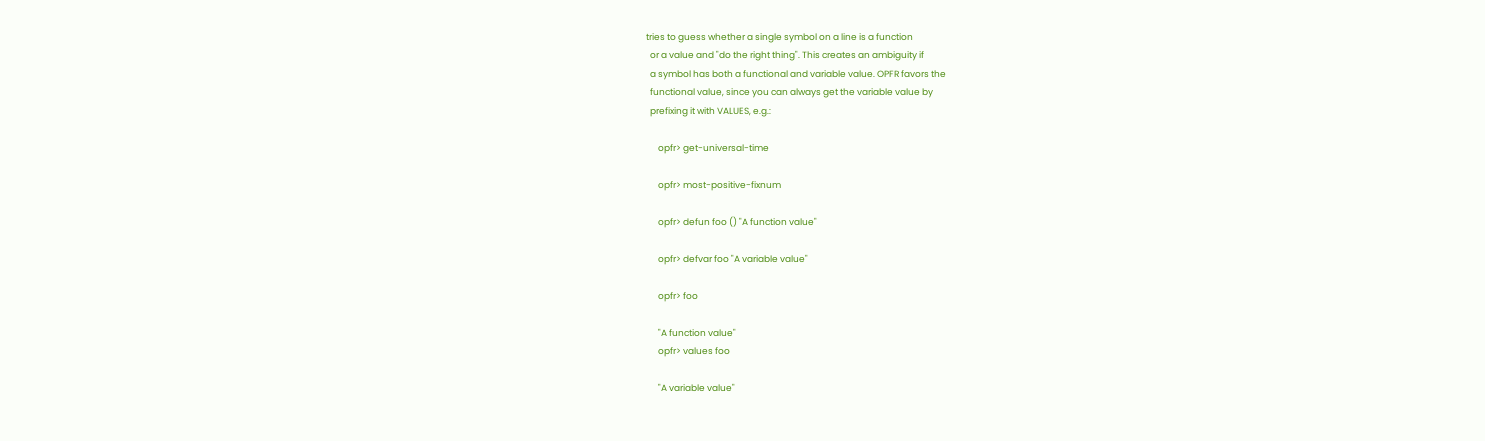tries to guess whether a single symbol on a line is a function
  or a value and "do the right thing". This creates an ambiguity if
  a symbol has both a functional and variable value. OPFR favors the
  functional value, since you can always get the variable value by
  prefixing it with VALUES, e.g.:

      opfr> get-universal-time

      opfr> most-positive-fixnum

      opfr> defun foo () "A function value"

      opfr> defvar foo "A variable value"

      opfr> foo

      "A function value"
      opfr> values foo

      "A variable value"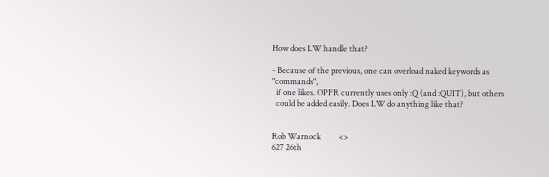How does LW handle that?

- Because of the previous, one can overload naked keywords as "commands",
  if one likes. OPFR currently uses only :Q (and :QUIT), but others
  could be added easily. Does LW do anything like that?


Rob Warnock         <>
627 26th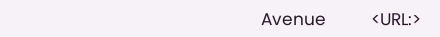Avenue         <URL:>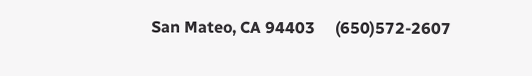San Mateo, CA 94403     (650)572-2607